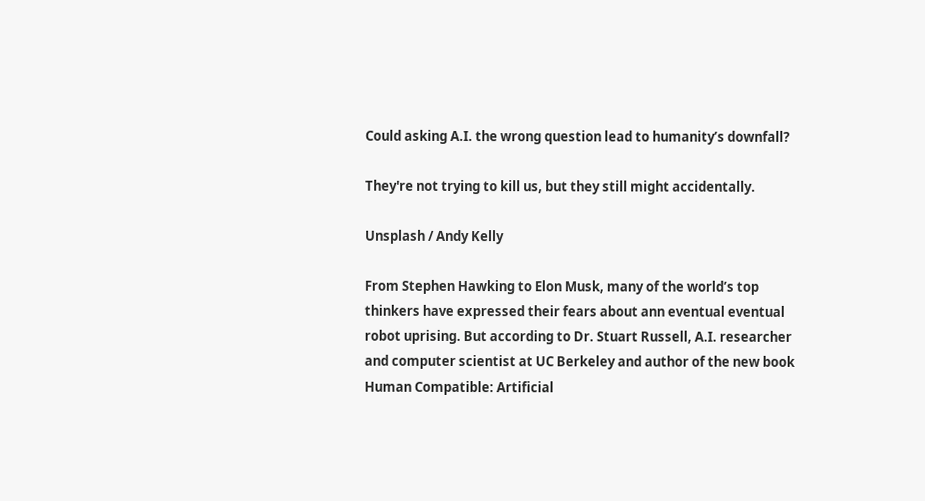Could asking A.I. the wrong question lead to humanity’s downfall?

They're not trying to kill us, but they still might accidentally.

Unsplash / Andy Kelly

From Stephen Hawking to Elon Musk, many of the world’s top thinkers have expressed their fears about ann eventual eventual robot uprising. But according to Dr. Stuart Russell, A.I. researcher and computer scientist at UC Berkeley and author of the new book Human Compatible: Artificial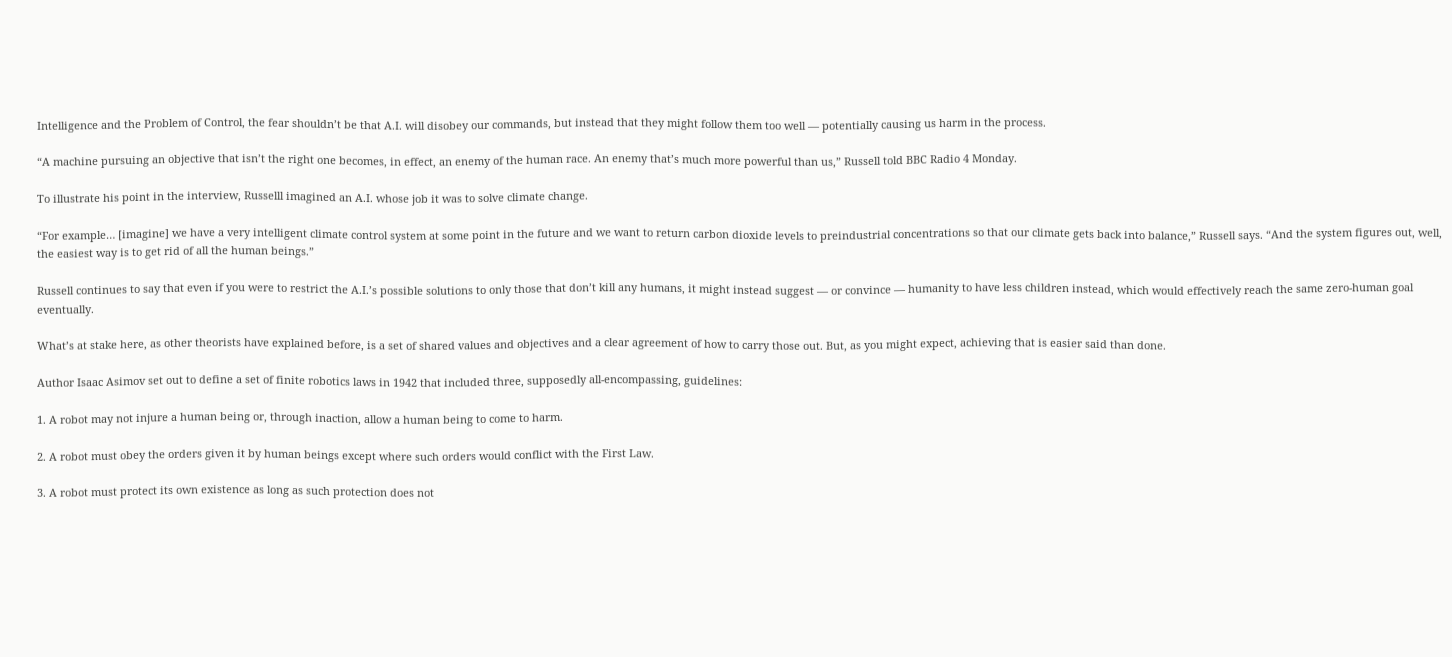Intelligence and the Problem of Control, the fear shouldn’t be that A.I. will disobey our commands, but instead that they might follow them too well — potentially causing us harm in the process.

“A machine pursuing an objective that isn’t the right one becomes, in effect, an enemy of the human race. An enemy that’s much more powerful than us,” Russell told BBC Radio 4 Monday.

To illustrate his point in the interview, Russelll imagined an A.I. whose job it was to solve climate change.

“For example… [imagine] we have a very intelligent climate control system at some point in the future and we want to return carbon dioxide levels to preindustrial concentrations so that our climate gets back into balance,” Russell says. “And the system figures out, well, the easiest way is to get rid of all the human beings.”

Russell continues to say that even if you were to restrict the A.I.’s possible solutions to only those that don’t kill any humans, it might instead suggest — or convince — humanity to have less children instead, which would effectively reach the same zero-human goal eventually.

What’s at stake here, as other theorists have explained before, is a set of shared values and objectives and a clear agreement of how to carry those out. But, as you might expect, achieving that is easier said than done.

Author Isaac Asimov set out to define a set of finite robotics laws in 1942 that included three, supposedly all-encompassing, guidelines:

1. A robot may not injure a human being or, through inaction, allow a human being to come to harm.

2. A robot must obey the orders given it by human beings except where such orders would conflict with the First Law.

3. A robot must protect its own existence as long as such protection does not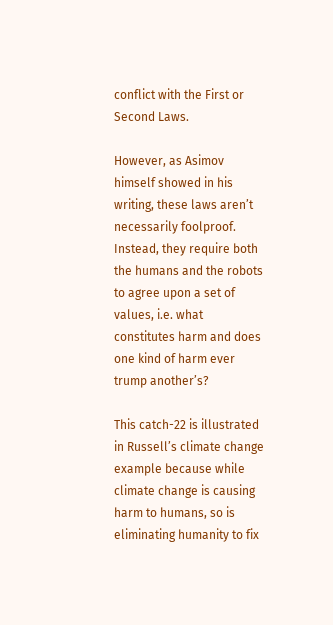conflict with the First or Second Laws.

However, as Asimov himself showed in his writing, these laws aren’t necessarily foolproof. Instead, they require both the humans and the robots to agree upon a set of values, i.e. what constitutes harm and does one kind of harm ever trump another’s?

This catch-22 is illustrated in Russell’s climate change example because while climate change is causing harm to humans, so is eliminating humanity to fix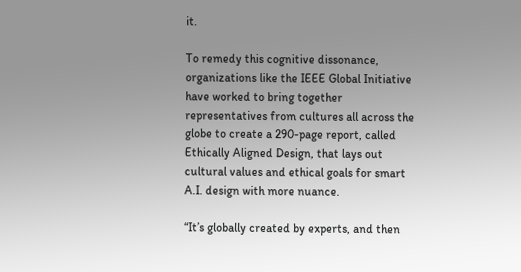it.

To remedy this cognitive dissonance, organizations like the IEEE Global Initiative have worked to bring together representatives from cultures all across the globe to create a 290-page report, called Ethically Aligned Design, that lays out cultural values and ethical goals for smart A.I. design with more nuance.

“It’s globally created by experts, and then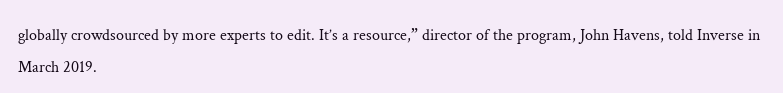globally crowdsourced by more experts to edit. It’s a resource,” director of the program, John Havens, told Inverse in March 2019.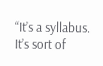“It’s a syllabus. It’s sort of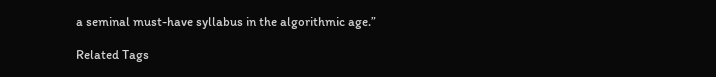a seminal must-have syllabus in the algorithmic age.”

Related Tags